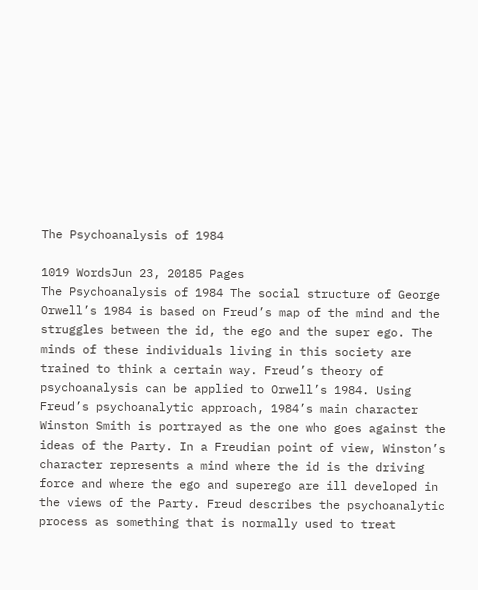The Psychoanalysis of 1984

1019 WordsJun 23, 20185 Pages
The Psychoanalysis of 1984 The social structure of George Orwell’s 1984 is based on Freud’s map of the mind and the struggles between the id, the ego and the super ego. The minds of these individuals living in this society are trained to think a certain way. Freud’s theory of psychoanalysis can be applied to Orwell’s 1984. Using Freud’s psychoanalytic approach, 1984’s main character Winston Smith is portrayed as the one who goes against the ideas of the Party. In a Freudian point of view, Winston’s character represents a mind where the id is the driving force and where the ego and superego are ill developed in the views of the Party. Freud describes the psychoanalytic process as something that is normally used to treat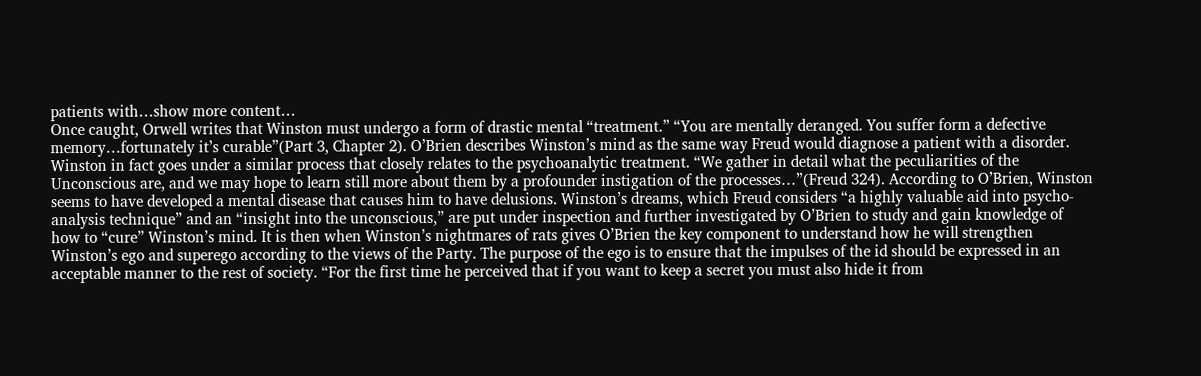patients with…show more content…
Once caught, Orwell writes that Winston must undergo a form of drastic mental “treatment.” “You are mentally deranged. You suffer form a defective memory…fortunately it’s curable”(Part 3, Chapter 2). O’Brien describes Winston’s mind as the same way Freud would diagnose a patient with a disorder. Winston in fact goes under a similar process that closely relates to the psychoanalytic treatment. “We gather in detail what the peculiarities of the Unconscious are, and we may hope to learn still more about them by a profounder instigation of the processes…”(Freud 324). According to O’Brien, Winston seems to have developed a mental disease that causes him to have delusions. Winston’s dreams, which Freud considers “a highly valuable aid into psycho-analysis technique” and an “insight into the unconscious,” are put under inspection and further investigated by O’Brien to study and gain knowledge of how to “cure” Winston’s mind. It is then when Winston’s nightmares of rats gives O’Brien the key component to understand how he will strengthen Winston’s ego and superego according to the views of the Party. The purpose of the ego is to ensure that the impulses of the id should be expressed in an acceptable manner to the rest of society. “For the first time he perceived that if you want to keep a secret you must also hide it from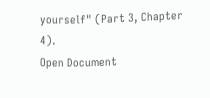yourself" (Part 3, Chapter 4).
Open Document